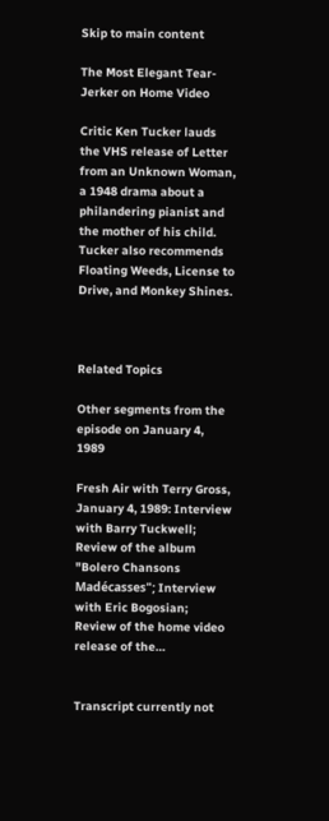Skip to main content

The Most Elegant Tear-Jerker on Home Video

Critic Ken Tucker lauds the VHS release of Letter from an Unknown Woman, a 1948 drama about a philandering pianist and the mother of his child. Tucker also recommends Floating Weeds, License to Drive, and Monkey Shines.



Related Topics

Other segments from the episode on January 4, 1989

Fresh Air with Terry Gross, January 4, 1989: Interview with Barry Tuckwell; Review of the album "Bolero Chansons Madécasses"; Interview with Eric Bogosian; Review of the home video release of the…


Transcript currently not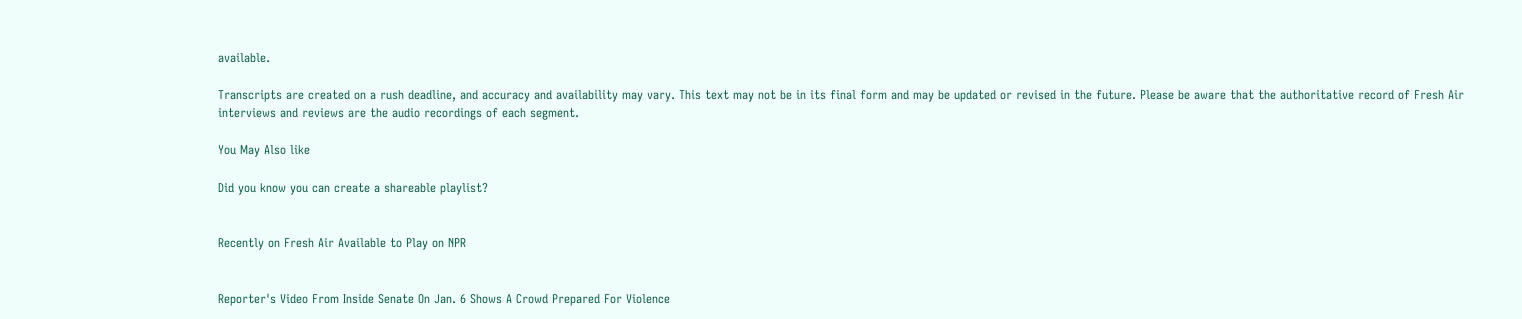available.

Transcripts are created on a rush deadline, and accuracy and availability may vary. This text may not be in its final form and may be updated or revised in the future. Please be aware that the authoritative record of Fresh Air interviews and reviews are the audio recordings of each segment.

You May Also like

Did you know you can create a shareable playlist?


Recently on Fresh Air Available to Play on NPR


Reporter's Video From Inside Senate On Jan. 6 Shows A Crowd Prepared For Violence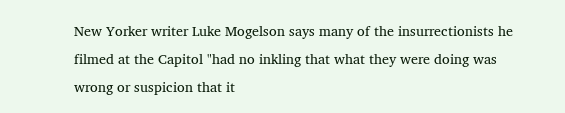New Yorker writer Luke Mogelson says many of the insurrectionists he filmed at the Capitol "had no inkling that what they were doing was wrong or suspicion that it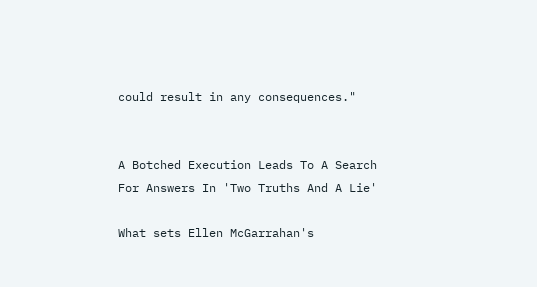could result in any consequences."


A Botched Execution Leads To A Search For Answers In 'Two Truths And A Lie'

What sets Ellen McGarrahan's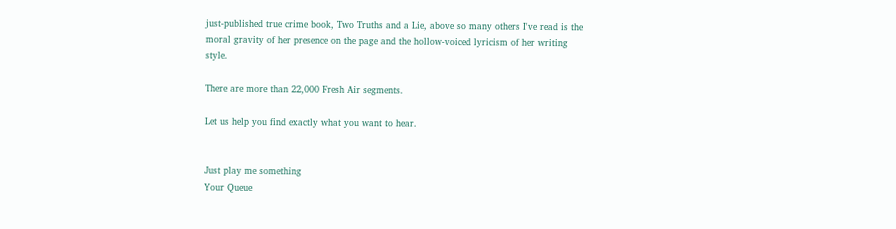just-published true crime book, Two Truths and a Lie, above so many others I've read is the moral gravity of her presence on the page and the hollow-voiced lyricism of her writing style.

There are more than 22,000 Fresh Air segments.

Let us help you find exactly what you want to hear.


Just play me something
Your Queue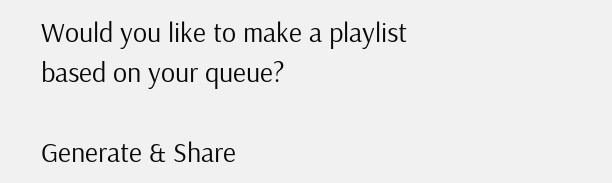Would you like to make a playlist based on your queue?

Generate & Share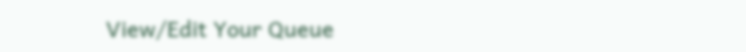View/Edit Your Queue